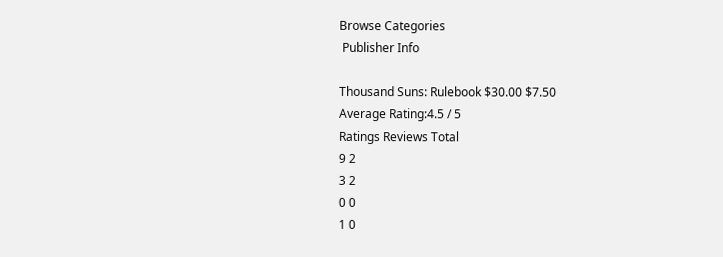Browse Categories
 Publisher Info

Thousand Suns: Rulebook $30.00 $7.50
Average Rating:4.5 / 5
Ratings Reviews Total
9 2
3 2
0 0
1 0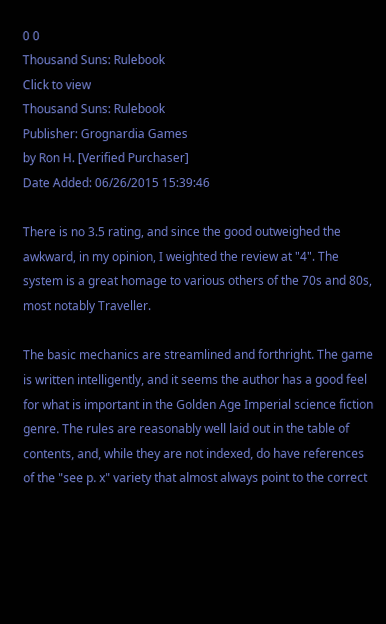0 0
Thousand Suns: Rulebook
Click to view
Thousand Suns: Rulebook
Publisher: Grognardia Games
by Ron H. [Verified Purchaser]
Date Added: 06/26/2015 15:39:46

There is no 3.5 rating, and since the good outweighed the awkward, in my opinion, I weighted the review at "4". The system is a great homage to various others of the 70s and 80s, most notably Traveller.

The basic mechanics are streamlined and forthright. The game is written intelligently, and it seems the author has a good feel for what is important in the Golden Age Imperial science fiction genre. The rules are reasonably well laid out in the table of contents, and, while they are not indexed, do have references of the "see p. x" variety that almost always point to the correct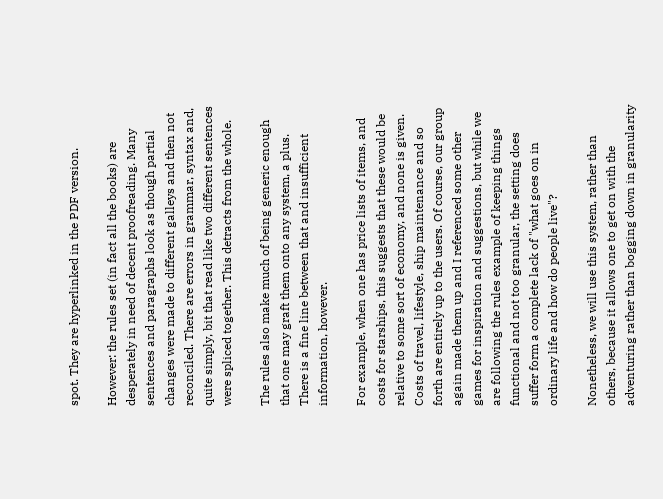spot. They are hyperlinked in the PDF version.

However: the rules set (in fact all the books) are desperately in need of decent proofreading. Many sentences and paragraphs look as though partial changes were made to different galleys and then not reconciled. There are errors in grammar, syntax and, quite simply, bit that read like two different sentences were spliced together. This detracts from the whole.

The rules also make much of being generic enough that one may graft them onto any system, a plus. There is a fine line between that and insufficient information, however.

For example, when one has price lists of items, and costs for starships, this suggests that these would be relative to some sort of economy, and none is given. Costs of travel, lifestyle, ship maintenance and so forth are entirely up to the users. Of course, our group again made them up and I referenced some other games for inspiration and suggestions, but while we are following the rules example of keeping things functional and not too granular, the setting does suffer form a complete lack of "what goes on in ordinary life and how do people live"?

Nonetheless, we will use this system, rather than others, because it allows one to get on with the adventuring rather than bogging down in granularity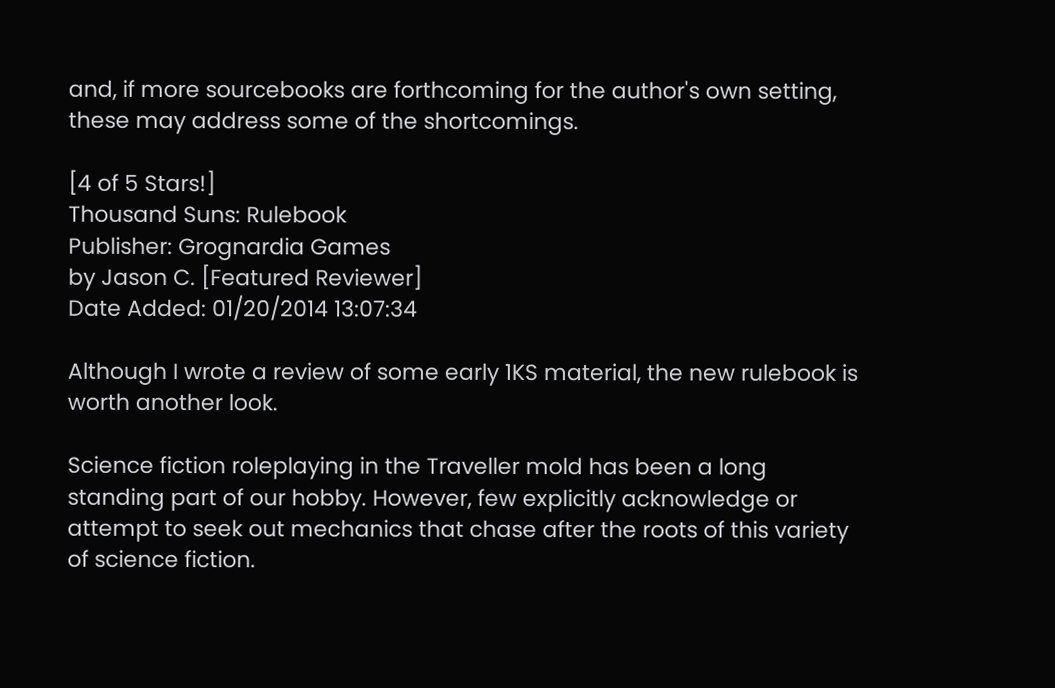and, if more sourcebooks are forthcoming for the author's own setting, these may address some of the shortcomings.

[4 of 5 Stars!]
Thousand Suns: Rulebook
Publisher: Grognardia Games
by Jason C. [Featured Reviewer]
Date Added: 01/20/2014 13:07:34

Although I wrote a review of some early 1KS material, the new rulebook is worth another look.

Science fiction roleplaying in the Traveller mold has been a long standing part of our hobby. However, few explicitly acknowledge or attempt to seek out mechanics that chase after the roots of this variety of science fiction.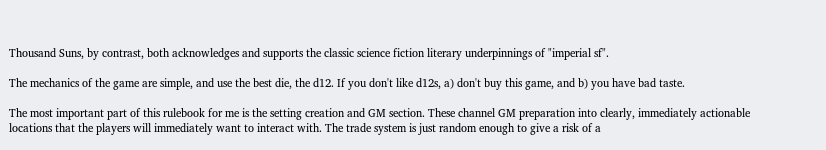Thousand Suns, by contrast, both acknowledges and supports the classic science fiction literary underpinnings of "imperial sf".

The mechanics of the game are simple, and use the best die, the d12. If you don't like d12s, a) don't buy this game, and b) you have bad taste.

The most important part of this rulebook for me is the setting creation and GM section. These channel GM preparation into clearly, immediately actionable locations that the players will immediately want to interact with. The trade system is just random enough to give a risk of a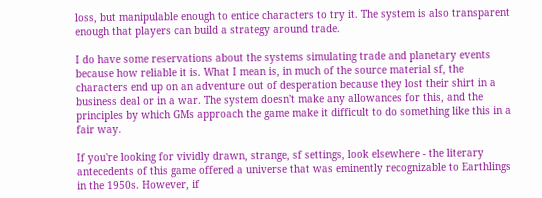loss, but manipulable enough to entice characters to try it. The system is also transparent enough that players can build a strategy around trade.

I do have some reservations about the systems simulating trade and planetary events because how reliable it is. What I mean is, in much of the source material sf, the characters end up on an adventure out of desperation because they lost their shirt in a business deal or in a war. The system doesn't make any allowances for this, and the principles by which GMs approach the game make it difficult to do something like this in a fair way.

If you're looking for vividly drawn, strange, sf settings, look elsewhere - the literary antecedents of this game offered a universe that was eminently recognizable to Earthlings in the 1950s. However, if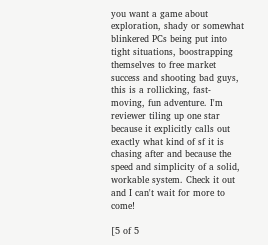you want a game about exploration, shady or somewhat blinkered PCs being put into tight situations, boostrapping themselves to free market success and shooting bad guys, this is a rollicking, fast-moving, fun adventure. I'm reviewer tiling up one star because it explicitly calls out exactly what kind of sf it is chasing after and because the speed and simplicity of a solid, workable system. Check it out and I can't wait for more to come!

[5 of 5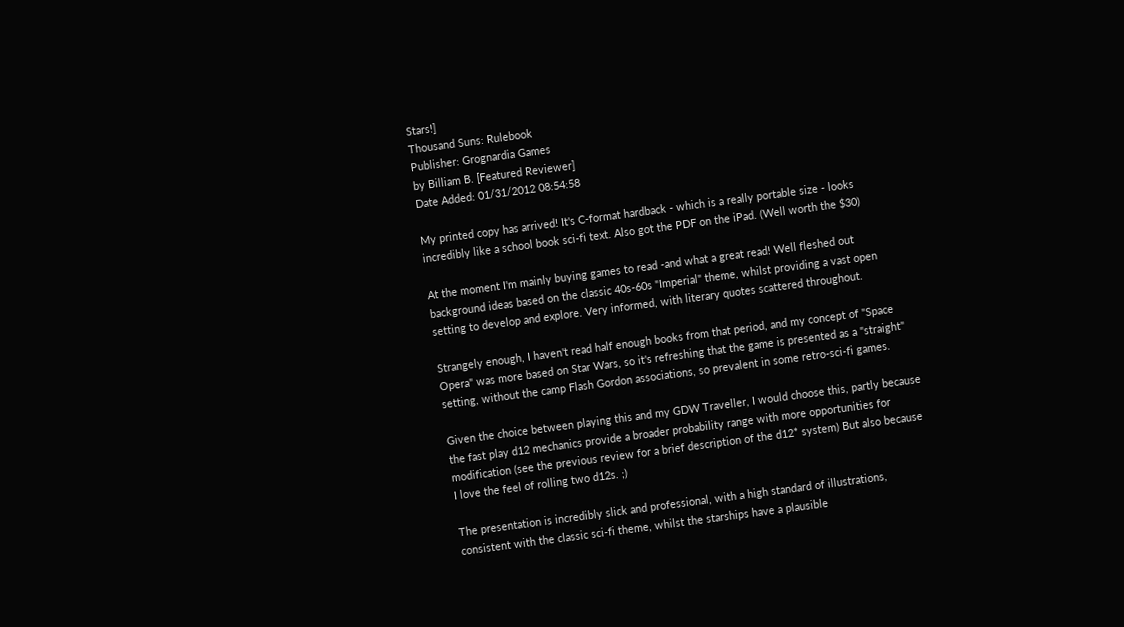Stars!]
Thousand Suns: Rulebook
Publisher: Grognardia Games
by Billiam B. [Featured Reviewer]
Date Added: 01/31/2012 08:54:58

My printed copy has arrived! It's C-format hardback - which is a really portable size - looks incredibly like a school book sci-fi text. Also got the PDF on the iPad. (Well worth the $30)

At the moment I'm mainly buying games to read -and what a great read! Well fleshed out background ideas based on the classic 40s-60s "Imperial" theme, whilst providing a vast open setting to develop and explore. Very informed, with literary quotes scattered throughout.

Strangely enough, I haven't read half enough books from that period, and my concept of "Space Opera" was more based on Star Wars, so it's refreshing that the game is presented as a "straight" setting, without the camp Flash Gordon associations, so prevalent in some retro-sci-fi games.

Given the choice between playing this and my GDW Traveller, I would choose this, partly because the fast play d12 mechanics provide a broader probability range with more opportunities for modification (see the previous review for a brief description of the d12* system) But also because I love the feel of rolling two d12s. ;)

The presentation is incredibly slick and professional, with a high standard of illustrations, consistent with the classic sci-fi theme, whilst the starships have a plausible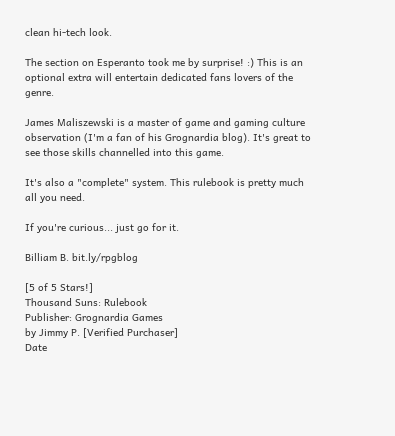clean hi-tech look.

The section on Esperanto took me by surprise! :) This is an optional extra will entertain dedicated fans lovers of the genre.

James Maliszewski is a master of game and gaming culture observation (I'm a fan of his Grognardia blog). It's great to see those skills channelled into this game.

It's also a "complete" system. This rulebook is pretty much all you need.

If you're curious... just go for it.

Billiam B. bit.ly/rpgblog

[5 of 5 Stars!]
Thousand Suns: Rulebook
Publisher: Grognardia Games
by Jimmy P. [Verified Purchaser]
Date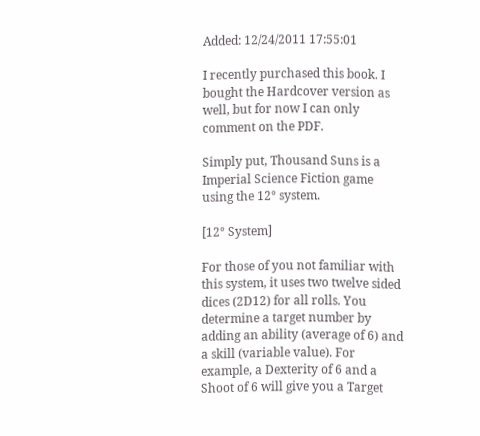Added: 12/24/2011 17:55:01

I recently purchased this book. I bought the Hardcover version as well, but for now I can only comment on the PDF.

Simply put, Thousand Suns is a Imperial Science Fiction game using the 12° system.

[12° System]

For those of you not familiar with this system, it uses two twelve sided dices (2D12) for all rolls. You determine a target number by adding an ability (average of 6) and a skill (variable value). For example, a Dexterity of 6 and a Shoot of 6 will give you a Target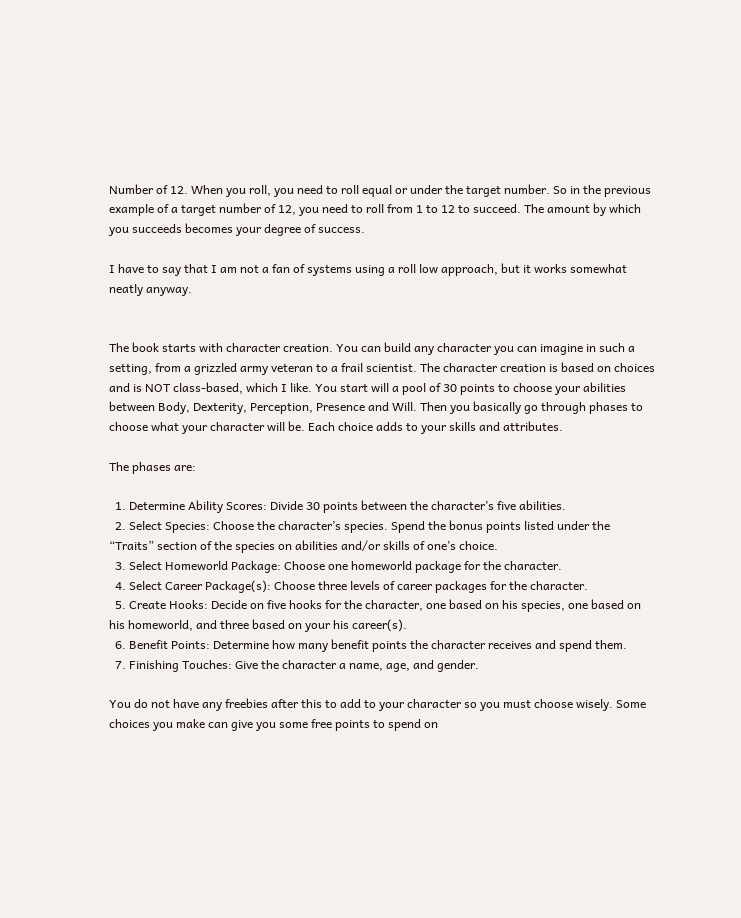Number of 12. When you roll, you need to roll equal or under the target number. So in the previous example of a target number of 12, you need to roll from 1 to 12 to succeed. The amount by which you succeeds becomes your degree of success.

I have to say that I am not a fan of systems using a roll low approach, but it works somewhat neatly anyway.


The book starts with character creation. You can build any character you can imagine in such a setting, from a grizzled army veteran to a frail scientist. The character creation is based on choices and is NOT class-based, which I like. You start will a pool of 30 points to choose your abilities between Body, Dexterity, Perception, Presence and Will. Then you basically go through phases to choose what your character will be. Each choice adds to your skills and attributes.

The phases are:

  1. Determine Ability Scores: Divide 30 points between the character’s five abilities.
  2. Select Species: Choose the character’s species. Spend the bonus points listed under the “Traits” section of the species on abilities and/or skills of one’s choice.
  3. Select Homeworld Package: Choose one homeworld package for the character.
  4. Select Career Package(s): Choose three levels of career packages for the character.
  5. Create Hooks: Decide on five hooks for the character, one based on his species, one based on his homeworld, and three based on your his career(s).
  6. Benefit Points: Determine how many benefit points the character receives and spend them.
  7. Finishing Touches: Give the character a name, age, and gender.

You do not have any freebies after this to add to your character so you must choose wisely. Some choices you make can give you some free points to spend on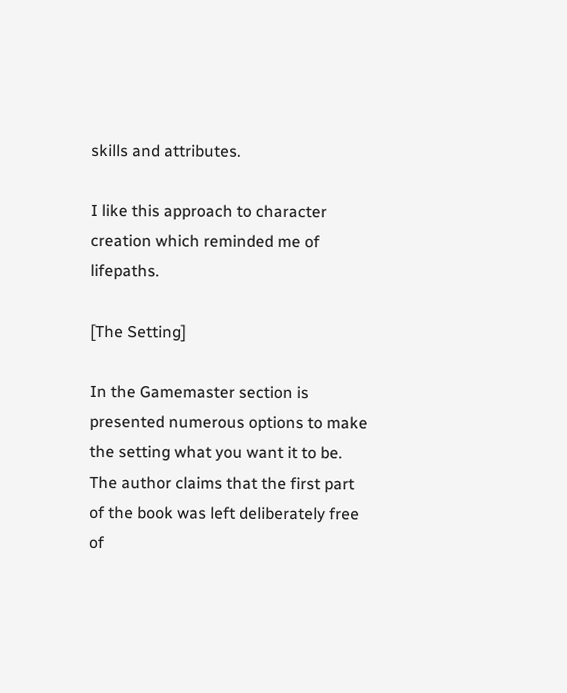skills and attributes.

I like this approach to character creation which reminded me of lifepaths.

[The Setting]

In the Gamemaster section is presented numerous options to make the setting what you want it to be. The author claims that the first part of the book was left deliberately free of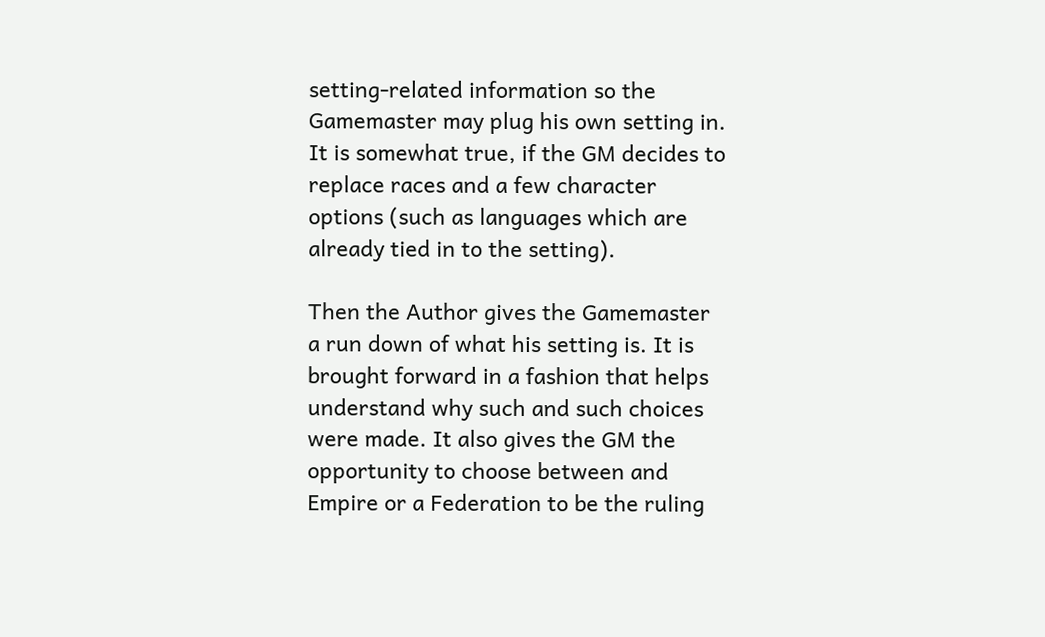setting-related information so the Gamemaster may plug his own setting in. It is somewhat true, if the GM decides to replace races and a few character options (such as languages which are already tied in to the setting).

Then the Author gives the Gamemaster a run down of what his setting is. It is brought forward in a fashion that helps understand why such and such choices were made. It also gives the GM the opportunity to choose between and Empire or a Federation to be the ruling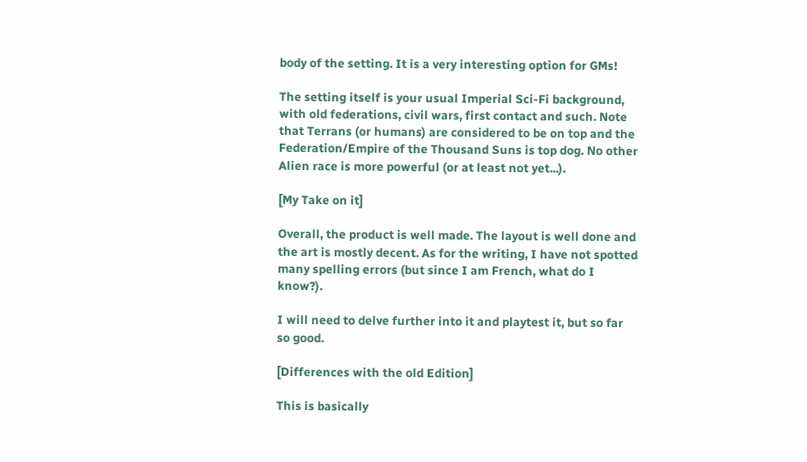body of the setting. It is a very interesting option for GMs!

The setting itself is your usual Imperial Sci-Fi background, with old federations, civil wars, first contact and such. Note that Terrans (or humans) are considered to be on top and the Federation/Empire of the Thousand Suns is top dog. No other Alien race is more powerful (or at least not yet...).

[My Take on it]

Overall, the product is well made. The layout is well done and the art is mostly decent. As for the writing, I have not spotted many spelling errors (but since I am French, what do I know?).

I will need to delve further into it and playtest it, but so far so good.

[Differences with the old Edition]

This is basically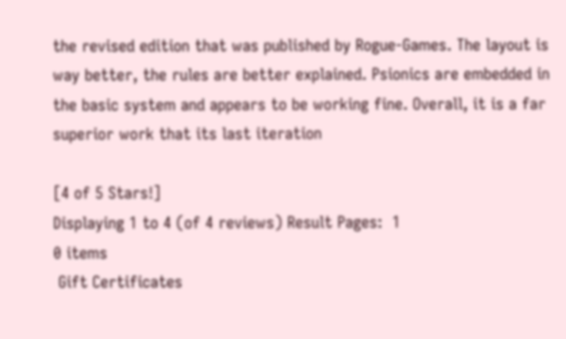the revised edition that was published by Rogue-Games. The layout is way better, the rules are better explained. Psionics are embedded in the basic system and appears to be working fine. Overall, it is a far superior work that its last iteration

[4 of 5 Stars!]
Displaying 1 to 4 (of 4 reviews) Result Pages:  1
0 items
 Gift Certificates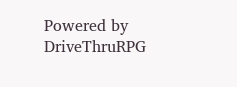Powered by DriveThruRPG